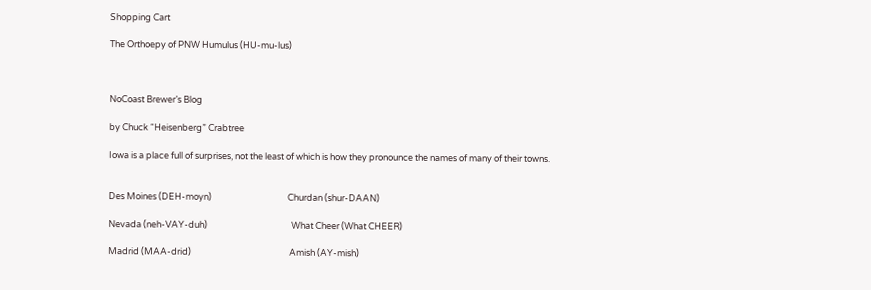Shopping Cart

The Orthoepy of PNW Humulus (HU-mu-lus)



NoCoast Brewer’s Blog

by Chuck “Heisenberg” Crabtree

Iowa is a place full of surprises, not the least of which is how they pronounce the names of many of their towns.


Des Moines (DEH-moyn)                                      Churdan (shur-DAAN)

Nevada (neh-VAY-duh)                                          What Cheer (What CHEER)

Madrid (MAA-drid)                                                 Amish (AY-mish)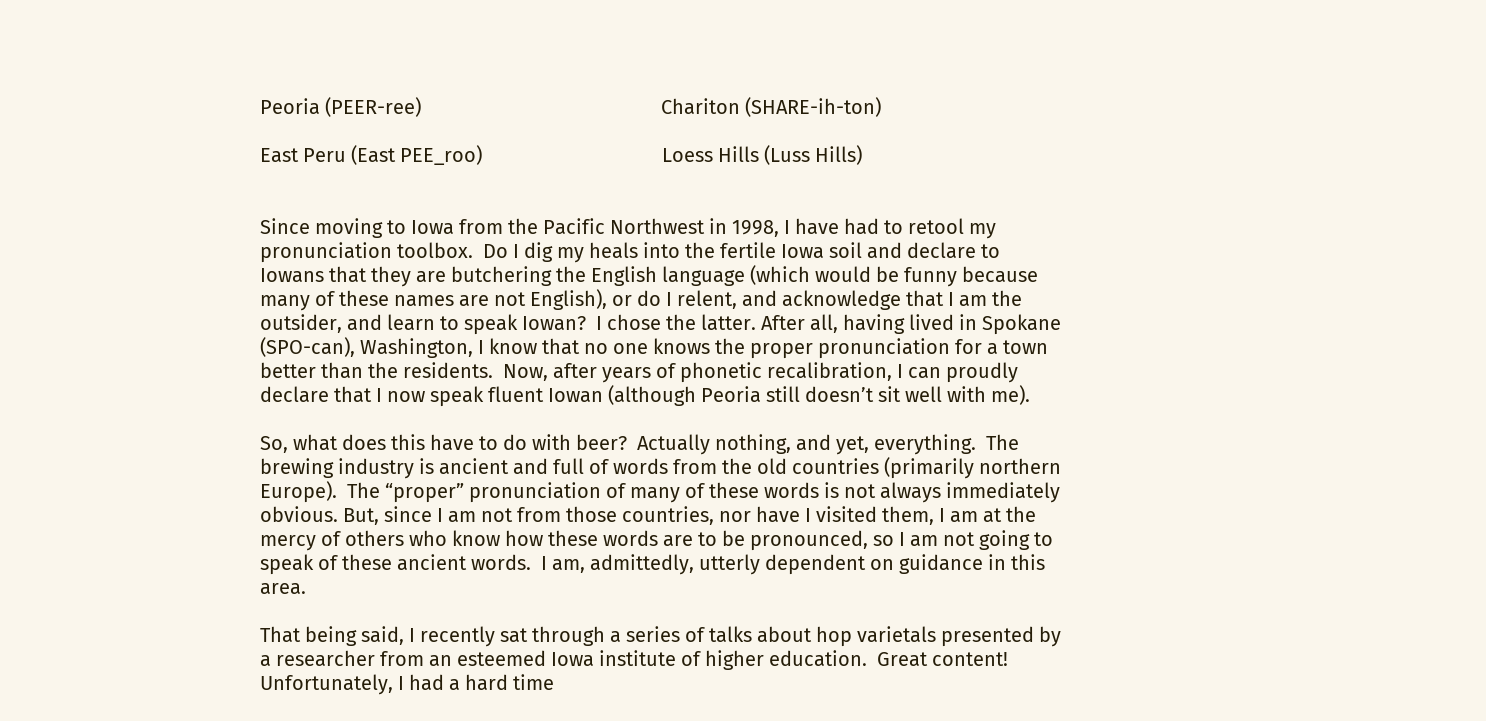Peoria (PEER-ree)                                                Chariton (SHARE-ih-ton)

East Peru (East PEE_roo)                                    Loess Hills (Luss Hills)


Since moving to Iowa from the Pacific Northwest in 1998, I have had to retool my pronunciation toolbox.  Do I dig my heals into the fertile Iowa soil and declare to Iowans that they are butchering the English language (which would be funny because many of these names are not English), or do I relent, and acknowledge that I am the outsider, and learn to speak Iowan?  I chose the latter. After all, having lived in Spokane (SPO-can), Washington, I know that no one knows the proper pronunciation for a town better than the residents.  Now, after years of phonetic recalibration, I can proudly declare that I now speak fluent Iowan (although Peoria still doesn’t sit well with me).

So, what does this have to do with beer?  Actually nothing, and yet, everything.  The brewing industry is ancient and full of words from the old countries (primarily northern Europe).  The “proper” pronunciation of many of these words is not always immediately obvious. But, since I am not from those countries, nor have I visited them, I am at the mercy of others who know how these words are to be pronounced, so I am not going to speak of these ancient words.  I am, admittedly, utterly dependent on guidance in this area.

That being said, I recently sat through a series of talks about hop varietals presented by a researcher from an esteemed Iowa institute of higher education.  Great content! Unfortunately, I had a hard time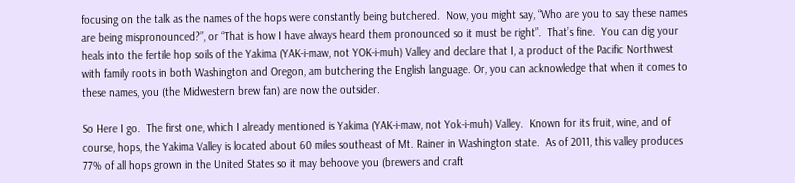focusing on the talk as the names of the hops were constantly being butchered.  Now, you might say, “Who are you to say these names are being mispronounced?”, or “That is how I have always heard them pronounced so it must be right”.  That’s fine.  You can dig your heals into the fertile hop soils of the Yakima (YAK-i-maw, not YOK-i-muh) Valley and declare that I, a product of the Pacific Northwest with family roots in both Washington and Oregon, am butchering the English language. Or, you can acknowledge that when it comes to these names, you (the Midwestern brew fan) are now the outsider.

So Here I go.  The first one, which I already mentioned is Yakima (YAK-i-maw, not Yok-i-muh) Valley.  Known for its fruit, wine, and of course, hops, the Yakima Valley is located about 60 miles southeast of Mt. Rainer in Washington state.  As of 2011, this valley produces 77% of all hops grown in the United States so it may behoove you (brewers and craft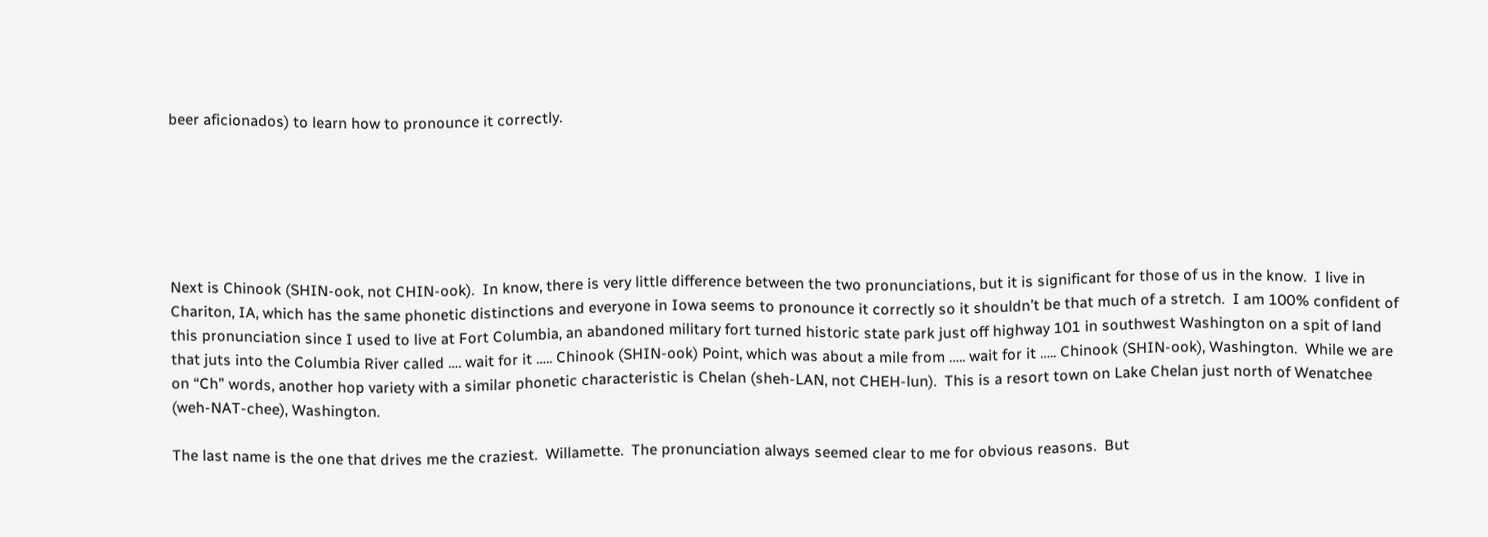beer aficionados) to learn how to pronounce it correctly.






Next is Chinook (SHIN-ook, not CHIN-ook).  In know, there is very little difference between the two pronunciations, but it is significant for those of us in the know.  I live in Chariton, IA, which has the same phonetic distinctions and everyone in Iowa seems to pronounce it correctly so it shouldn’t be that much of a stretch.  I am 100% confident of this pronunciation since I used to live at Fort Columbia, an abandoned military fort turned historic state park just off highway 101 in southwest Washington on a spit of land that juts into the Columbia River called …. wait for it ….. Chinook (SHIN-ook) Point, which was about a mile from ….. wait for it ….. Chinook (SHIN-ook), Washington.  While we are on “Ch” words, another hop variety with a similar phonetic characteristic is Chelan (sheh-LAN, not CHEH-lun).  This is a resort town on Lake Chelan just north of Wenatchee (weh-NAT-chee), Washington.

The last name is the one that drives me the craziest.  Willamette.  The pronunciation always seemed clear to me for obvious reasons.  But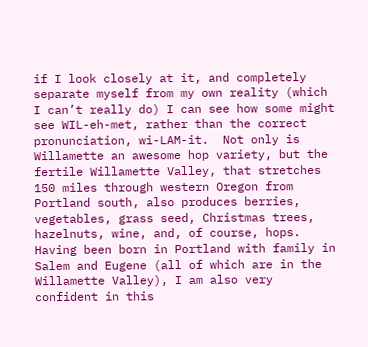if I look closely at it, and completely separate myself from my own reality (which I can’t really do) I can see how some might see WIL-eh-met, rather than the correct pronunciation, wi-LAM-it.  Not only is Willamette an awesome hop variety, but the fertile Willamette Valley, that stretches 150 miles through western Oregon from Portland south, also produces berries, vegetables, grass seed, Christmas trees, hazelnuts, wine, and, of course, hops.  Having been born in Portland with family in Salem and Eugene (all of which are in the Willamette Valley), I am also very confident in this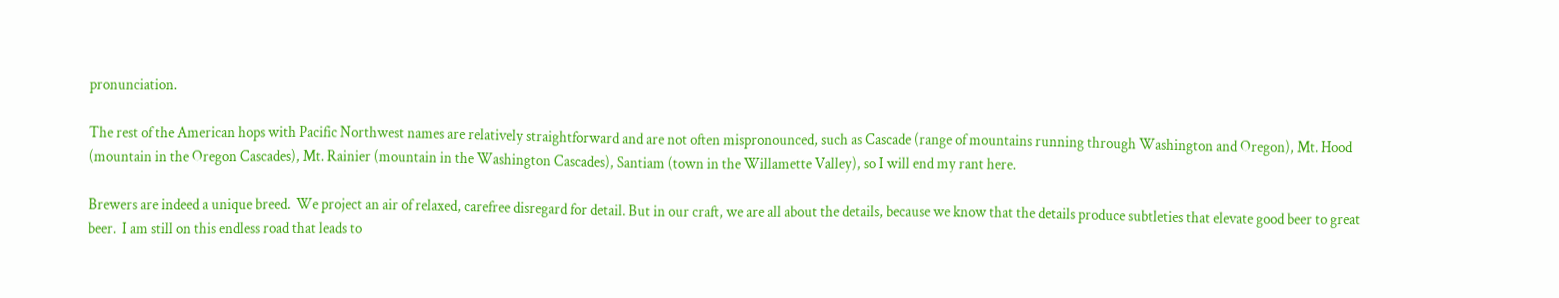pronunciation.

The rest of the American hops with Pacific Northwest names are relatively straightforward and are not often mispronounced, such as Cascade (range of mountains running through Washington and Oregon), Mt. Hood (mountain in the Oregon Cascades), Mt. Rainier (mountain in the Washington Cascades), Santiam (town in the Willamette Valley), so I will end my rant here.

Brewers are indeed a unique breed.  We project an air of relaxed, carefree disregard for detail. But in our craft, we are all about the details, because we know that the details produce subtleties that elevate good beer to great beer.  I am still on this endless road that leads to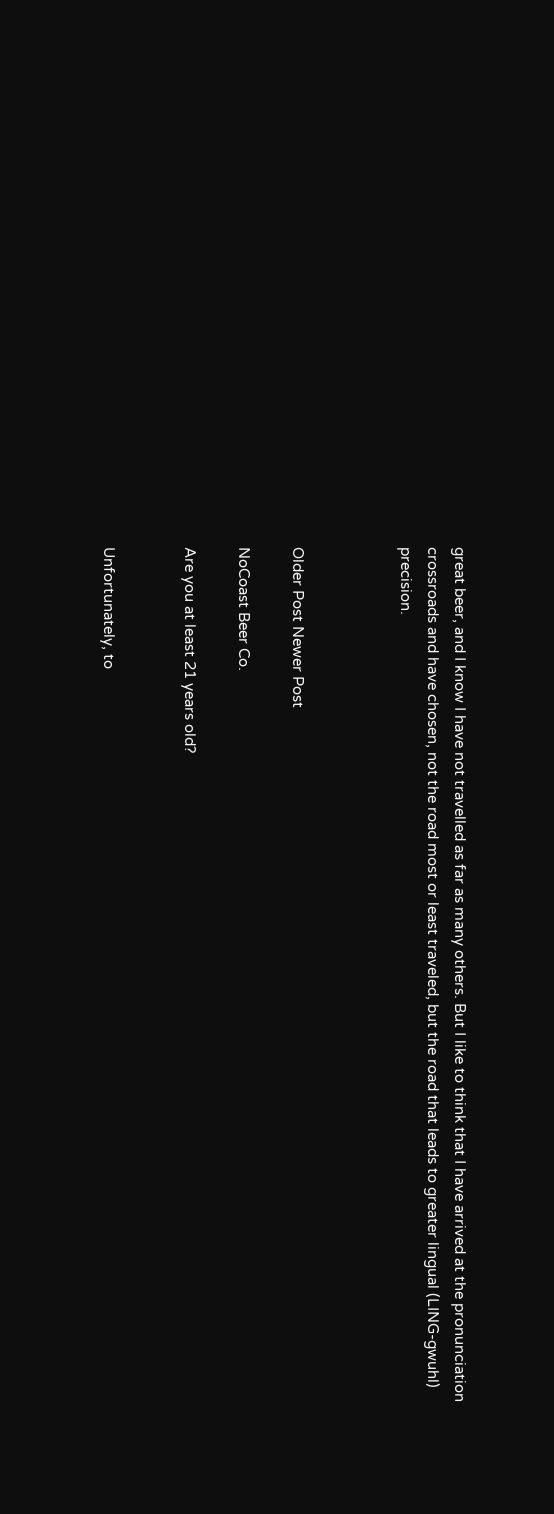great beer, and I know I have not travelled as far as many others. But I like to think that I have arrived at the pronunciation crossroads and have chosen, not the road most or least traveled, but the road that leads to greater lingual (LING-gwuhl) precision.



Older Post Newer Post

NoCoast Beer Co.

Are you at least 21 years old?


Unfortunately, to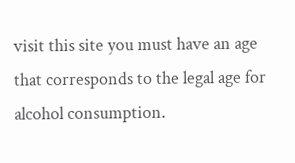visit this site you must have an age that corresponds to the legal age for alcohol consumption.